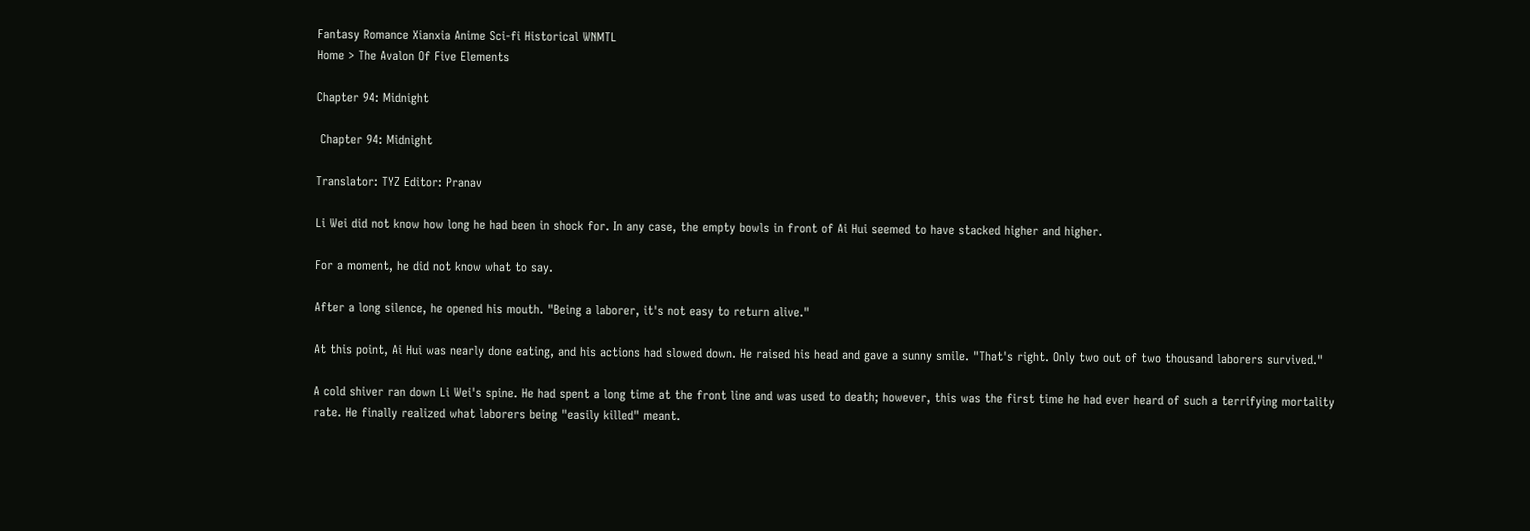Fantasy Romance Xianxia Anime Sci-fi Historical WNMTL
Home > The Avalon Of Five Elements

Chapter 94: Midnight

 Chapter 94: Midnight

Translator: TYZ Editor: Pranav

Li Wei did not know how long he had been in shock for. In any case, the empty bowls in front of Ai Hui seemed to have stacked higher and higher.

For a moment, he did not know what to say.

After a long silence, he opened his mouth. "Being a laborer, it's not easy to return alive."

At this point, Ai Hui was nearly done eating, and his actions had slowed down. He raised his head and gave a sunny smile. "That's right. Only two out of two thousand laborers survived."

A cold shiver ran down Li Wei's spine. He had spent a long time at the front line and was used to death; however, this was the first time he had ever heard of such a terrifying mortality rate. He finally realized what laborers being "easily killed" meant.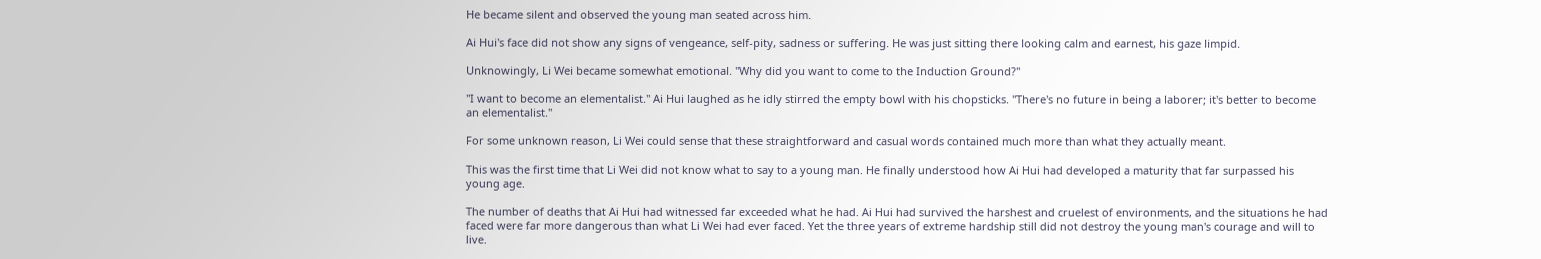He became silent and observed the young man seated across him.

Ai Hui's face did not show any signs of vengeance, self-pity, sadness or suffering. He was just sitting there looking calm and earnest, his gaze limpid.

Unknowingly, Li Wei became somewhat emotional. "Why did you want to come to the Induction Ground?"

"I want to become an elementalist." Ai Hui laughed as he idly stirred the empty bowl with his chopsticks. "There's no future in being a laborer; it's better to become an elementalist."

For some unknown reason, Li Wei could sense that these straightforward and casual words contained much more than what they actually meant.

This was the first time that Li Wei did not know what to say to a young man. He finally understood how Ai Hui had developed a maturity that far surpassed his young age.

The number of deaths that Ai Hui had witnessed far exceeded what he had. Ai Hui had survived the harshest and cruelest of environments, and the situations he had faced were far more dangerous than what Li Wei had ever faced. Yet the three years of extreme hardship still did not destroy the young man's courage and will to live.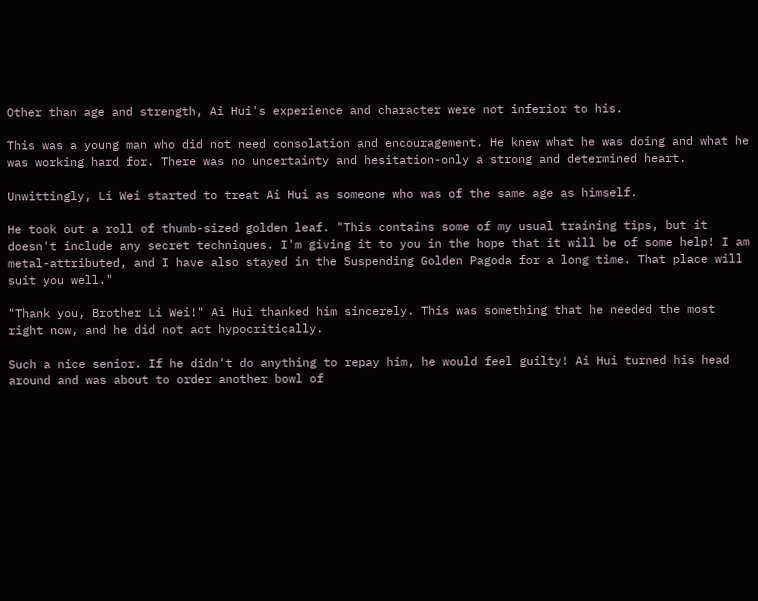Other than age and strength, Ai Hui's experience and character were not inferior to his.

This was a young man who did not need consolation and encouragement. He knew what he was doing and what he was working hard for. There was no uncertainty and hesitation-only a strong and determined heart.

Unwittingly, Li Wei started to treat Ai Hui as someone who was of the same age as himself.

He took out a roll of thumb-sized golden leaf. "This contains some of my usual training tips, but it doesn't include any secret techniques. I'm giving it to you in the hope that it will be of some help! I am metal-attributed, and I have also stayed in the Suspending Golden Pagoda for a long time. That place will suit you well."

"Thank you, Brother Li Wei!" Ai Hui thanked him sincerely. This was something that he needed the most right now, and he did not act hypocritically.

Such a nice senior. If he didn't do anything to repay him, he would feel guilty! Ai Hui turned his head around and was about to order another bowl of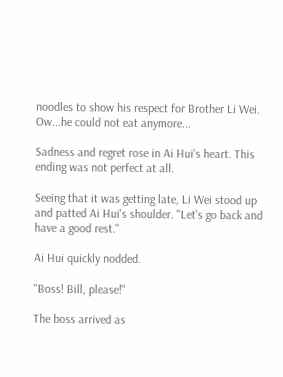noodles to show his respect for Brother Li Wei. Ow...he could not eat anymore...

Sadness and regret rose in Ai Hui's heart. This ending was not perfect at all.

Seeing that it was getting late, Li Wei stood up and patted Ai Hui's shoulder. "Let's go back and have a good rest."

Ai Hui quickly nodded.

"Boss! Bill, please!"

The boss arrived as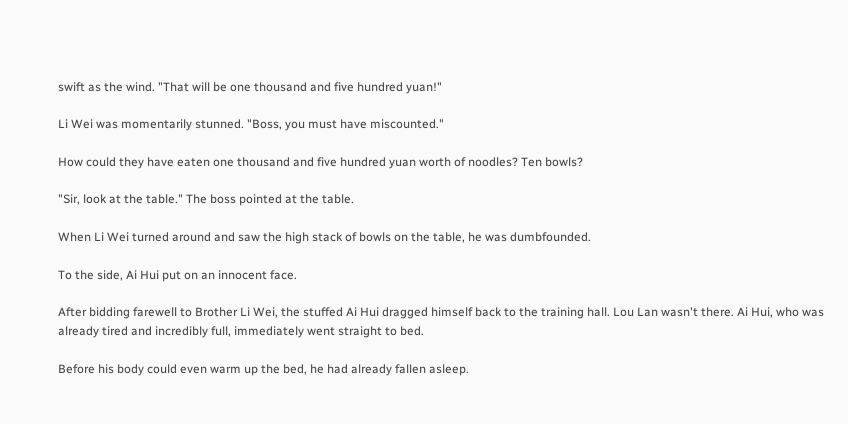swift as the wind. "That will be one thousand and five hundred yuan!"

Li Wei was momentarily stunned. "Boss, you must have miscounted."

How could they have eaten one thousand and five hundred yuan worth of noodles? Ten bowls?

"Sir, look at the table." The boss pointed at the table.

When Li Wei turned around and saw the high stack of bowls on the table, he was dumbfounded.

To the side, Ai Hui put on an innocent face.

After bidding farewell to Brother Li Wei, the stuffed Ai Hui dragged himself back to the training hall. Lou Lan wasn't there. Ai Hui, who was already tired and incredibly full, immediately went straight to bed.

Before his body could even warm up the bed, he had already fallen asleep.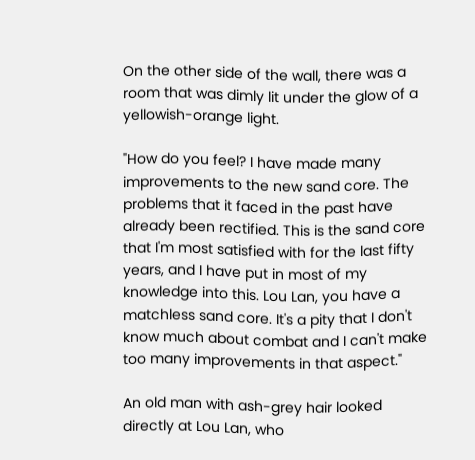On the other side of the wall, there was a room that was dimly lit under the glow of a yellowish-orange light.

"How do you feel? I have made many improvements to the new sand core. The problems that it faced in the past have already been rectified. This is the sand core that I'm most satisfied with for the last fifty years, and I have put in most of my knowledge into this. Lou Lan, you have a matchless sand core. It's a pity that I don't know much about combat and I can't make too many improvements in that aspect."

An old man with ash-grey hair looked directly at Lou Lan, who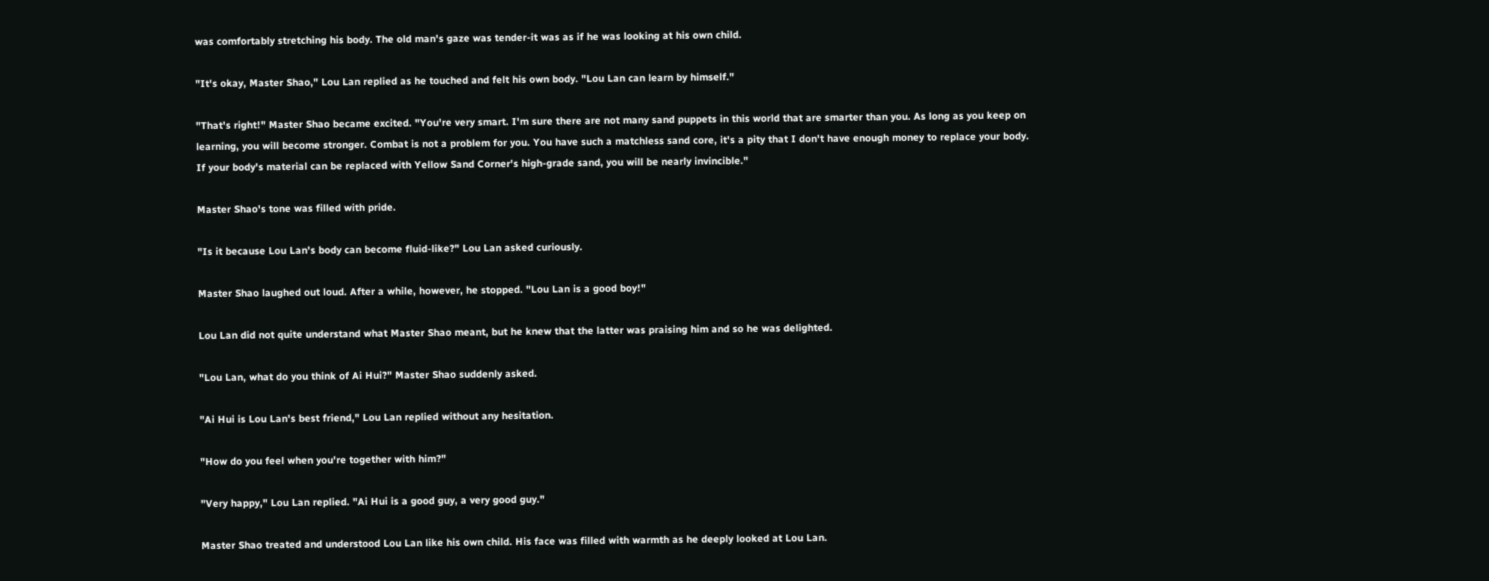was comfortably stretching his body. The old man's gaze was tender-it was as if he was looking at his own child.

"It's okay, Master Shao," Lou Lan replied as he touched and felt his own body. "Lou Lan can learn by himself."

"That's right!" Master Shao became excited. "You're very smart. I'm sure there are not many sand puppets in this world that are smarter than you. As long as you keep on learning, you will become stronger. Combat is not a problem for you. You have such a matchless sand core, it's a pity that I don't have enough money to replace your body. If your body's material can be replaced with Yellow Sand Corner's high-grade sand, you will be nearly invincible."

Master Shao's tone was filled with pride.

"Is it because Lou Lan's body can become fluid-like?" Lou Lan asked curiously.

Master Shao laughed out loud. After a while, however, he stopped. "Lou Lan is a good boy!"

Lou Lan did not quite understand what Master Shao meant, but he knew that the latter was praising him and so he was delighted.

"Lou Lan, what do you think of Ai Hui?" Master Shao suddenly asked.

"Ai Hui is Lou Lan's best friend," Lou Lan replied without any hesitation.

"How do you feel when you're together with him?"

"Very happy," Lou Lan replied. "Ai Hui is a good guy, a very good guy."

Master Shao treated and understood Lou Lan like his own child. His face was filled with warmth as he deeply looked at Lou Lan.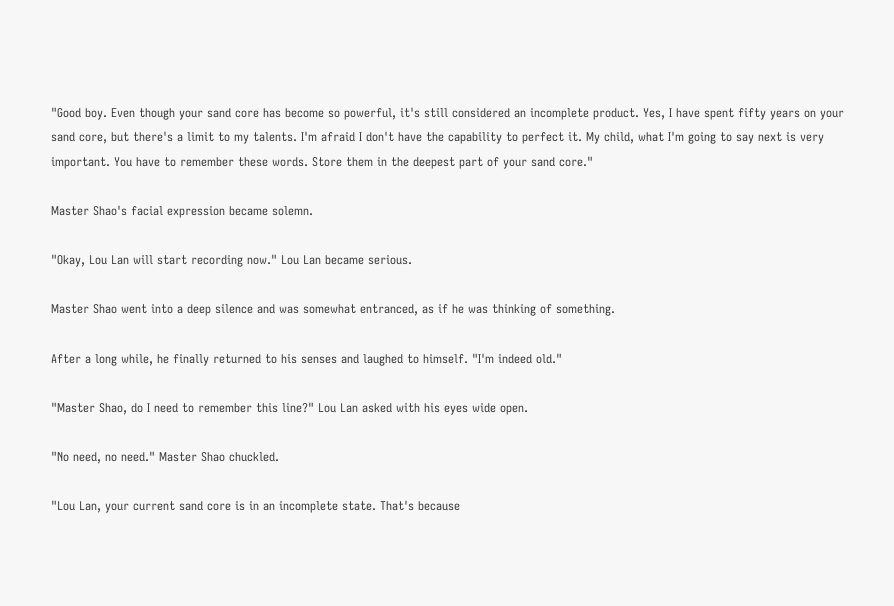"Good boy. Even though your sand core has become so powerful, it's still considered an incomplete product. Yes, I have spent fifty years on your sand core, but there's a limit to my talents. I'm afraid I don't have the capability to perfect it. My child, what I'm going to say next is very important. You have to remember these words. Store them in the deepest part of your sand core."

Master Shao's facial expression became solemn.

"Okay, Lou Lan will start recording now." Lou Lan became serious.

Master Shao went into a deep silence and was somewhat entranced, as if he was thinking of something.

After a long while, he finally returned to his senses and laughed to himself. "I'm indeed old."

"Master Shao, do I need to remember this line?" Lou Lan asked with his eyes wide open.

"No need, no need." Master Shao chuckled.

"Lou Lan, your current sand core is in an incomplete state. That's because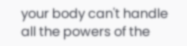your body can't handle all the powers of the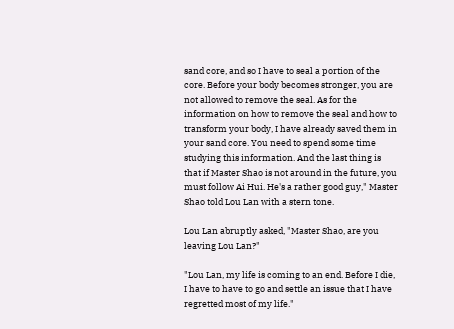sand core, and so I have to seal a portion of the core. Before your body becomes stronger, you are not allowed to remove the seal. As for the information on how to remove the seal and how to transform your body, I have already saved them in your sand core. You need to spend some time studying this information. And the last thing is that if Master Shao is not around in the future, you must follow Ai Hui. He's a rather good guy," Master Shao told Lou Lan with a stern tone.

Lou Lan abruptly asked, "Master Shao, are you leaving Lou Lan?"

"Lou Lan, my life is coming to an end. Before I die, I have to have to go and settle an issue that I have regretted most of my life."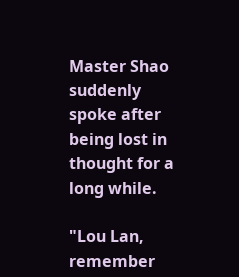Master Shao suddenly spoke after being lost in thought for a long while.

"Lou Lan, remember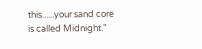this......your sand core is called Midnight."